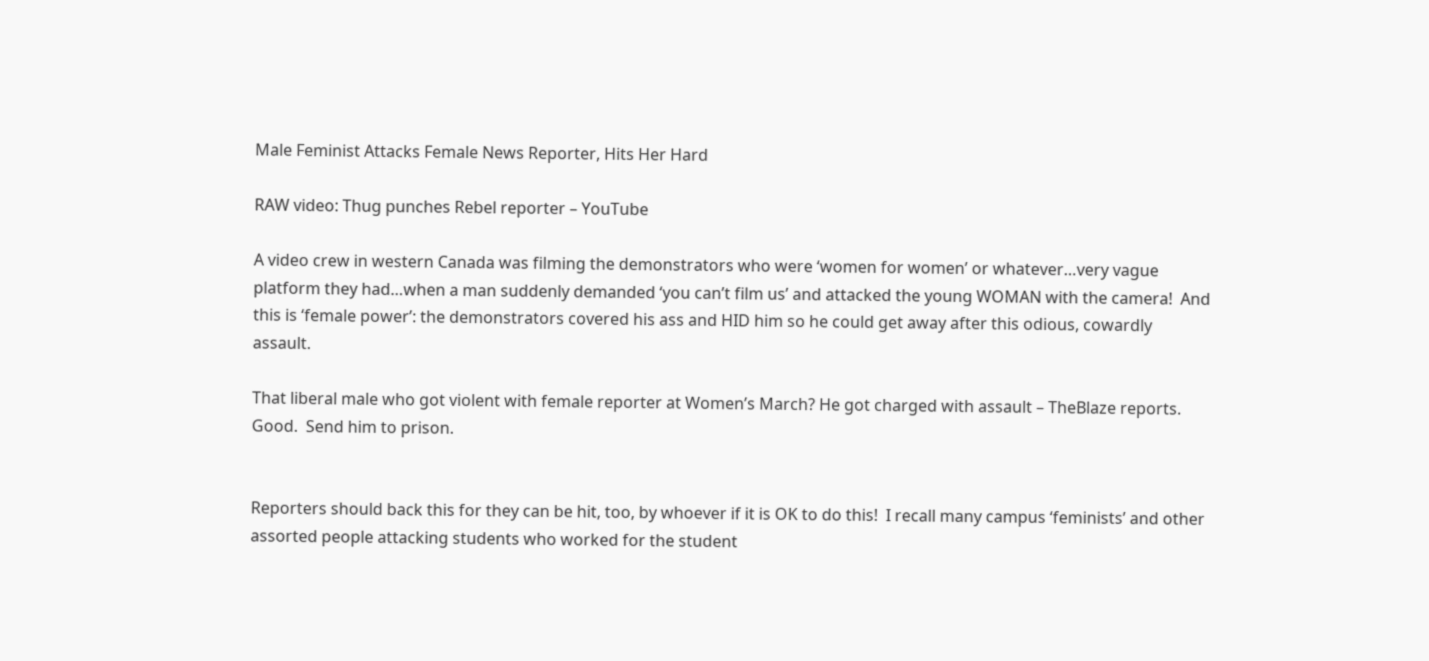Male Feminist Attacks Female News Reporter, Hits Her Hard

RAW video: Thug punches Rebel reporter – YouTube

A video crew in western Canada was filming the demonstrators who were ‘women for women’ or whatever…very vague platform they had…when a man suddenly demanded ‘you can’t film us’ and attacked the young WOMAN with the camera!  And this is ‘female power’: the demonstrators covered his ass and HID him so he could get away after this odious, cowardly assault.

That liberal male who got violent with female reporter at Women’s March? He got charged with assault – TheBlaze reports.  Good.  Send him to prison.


Reporters should back this for they can be hit, too, by whoever if it is OK to do this!  I recall many campus ‘feminists’ and other assorted people attacking students who worked for the student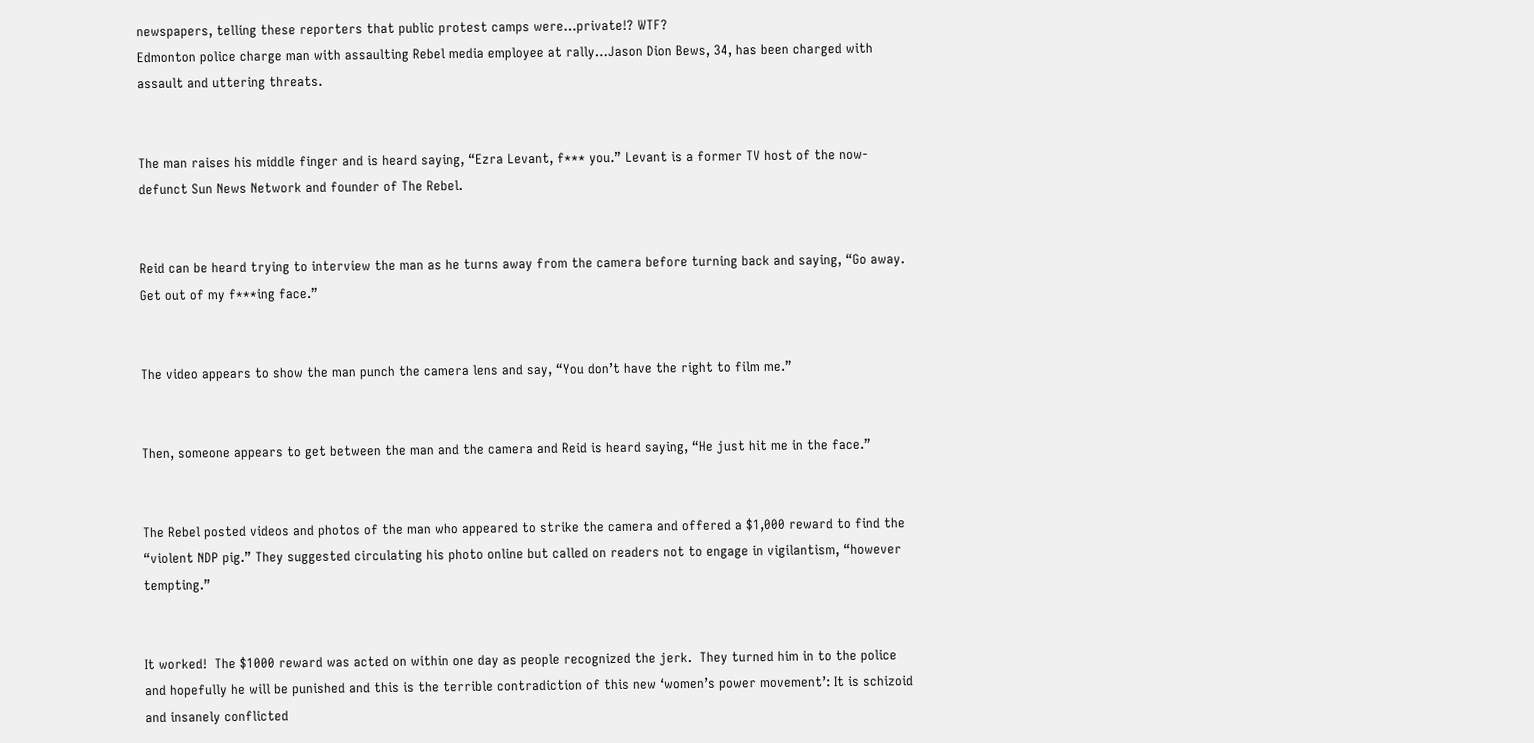newspapers, telling these reporters that public protest camps were…private!? WTF?
Edmonton police charge man with assaulting Rebel media employee at rally…Jason Dion Bews, 34, has been charged with assault and uttering threats.


The man raises his middle finger and is heard saying, “Ezra Levant, f*** you.” Levant is a former TV host of the now-defunct Sun News Network and founder of The Rebel.


Reid can be heard trying to interview the man as he turns away from the camera before turning back and saying, “Go away. Get out of my f***ing face.”


The video appears to show the man punch the camera lens and say, “You don’t have the right to film me.”


Then, someone appears to get between the man and the camera and Reid is heard saying, “He just hit me in the face.”


The Rebel posted videos and photos of the man who appeared to strike the camera and offered a $1,000 reward to find the “violent NDP pig.” They suggested circulating his photo online but called on readers not to engage in vigilantism, “however tempting.”


It worked!  The $1000 reward was acted on within one day as people recognized the jerk.  They turned him in to the police and hopefully he will be punished and this is the terrible contradiction of this new ‘women’s power movement’: It is schizoid and insanely conflicted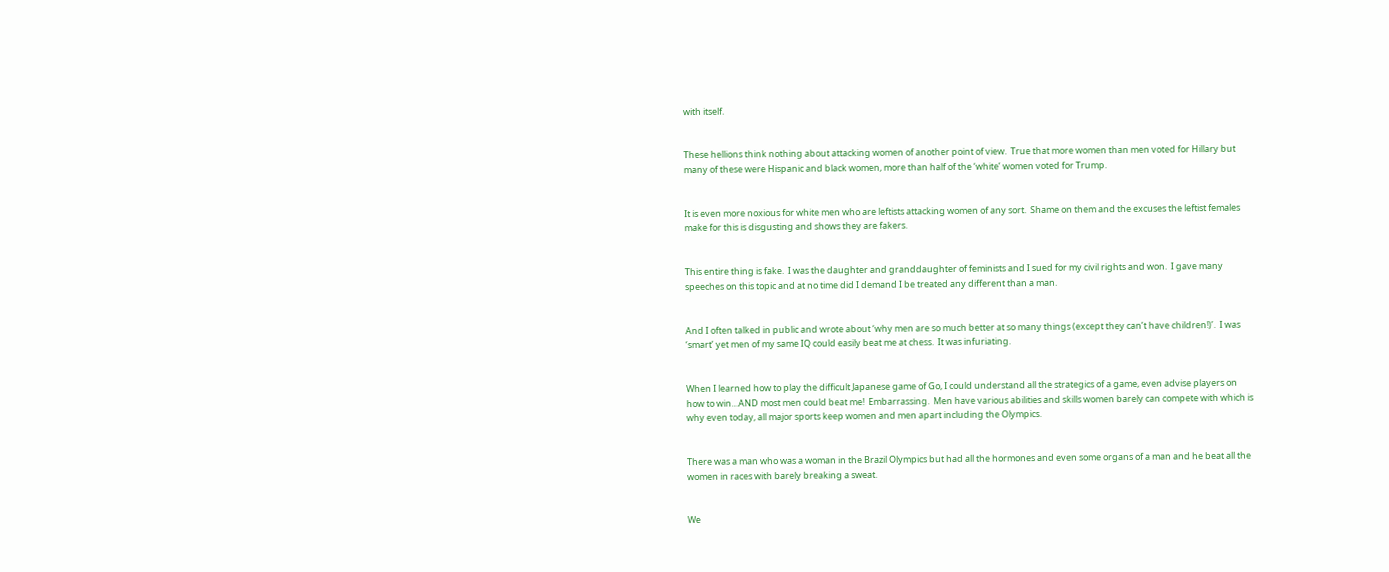with itself.


These hellions think nothing about attacking women of another point of view.  True that more women than men voted for Hillary but many of these were Hispanic and black women, more than half of the ‘white’ women voted for Trump.


It is even more noxious for white men who are leftists attacking women of any sort.  Shame on them and the excuses the leftist females make for this is disgusting and shows they are fakers.


This entire thing is fake.  I was the daughter and granddaughter of feminists and I sued for my civil rights and won.  I gave many speeches on this topic and at no time did I demand I be treated any different than a man.


And I often talked in public and wrote about ‘why men are so much better at so many things (except they can’t have children!)’.  I was ‘smart’ yet men of my same IQ could easily beat me at chess.  It was infuriating.


When I learned how to play the difficult Japanese game of Go, I could understand all the strategics of a game, even advise players on how to win…AND most men could beat me!  Embarrassing.  Men have various abilities and skills women barely can compete with which is why even today, all major sports keep women and men apart including the Olympics.


There was a man who was a woman in the Brazil Olympics but had all the hormones and even some organs of a man and he beat all the women in races with barely breaking a sweat.


We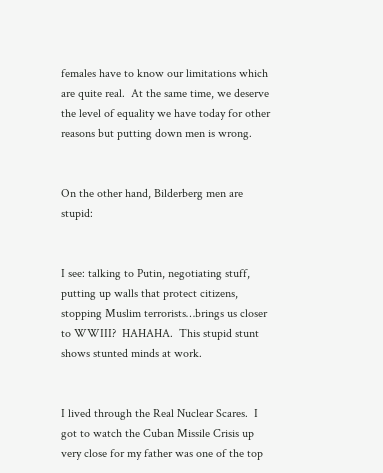females have to know our limitations which are quite real.  At the same time, we deserve the level of equality we have today for other reasons but putting down men is wrong.


On the other hand, Bilderberg men are stupid:


I see: talking to Putin, negotiating stuff, putting up walls that protect citizens, stopping Muslim terrorists…brings us closer to WWIII?  HAHAHA.  This stupid stunt shows stunted minds at work.


I lived through the Real Nuclear Scares.  I got to watch the Cuban Missile Crisis up very close for my father was one of the top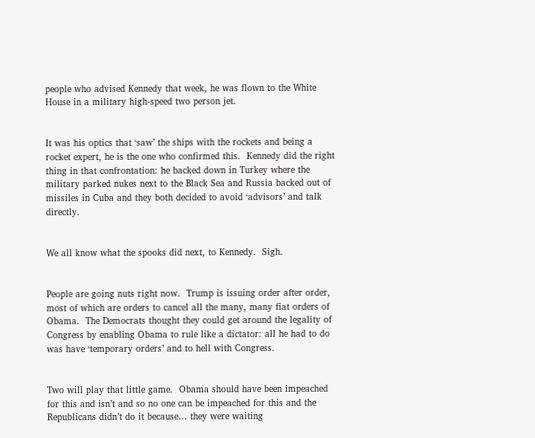people who advised Kennedy that week, he was flown to the White House in a military high-speed two person jet.


It was his optics that ‘saw’ the ships with the rockets and being a rocket expert, he is the one who confirmed this.  Kennedy did the right thing in that confrontation: he backed down in Turkey where the military parked nukes next to the Black Sea and Russia backed out of missiles in Cuba and they both decided to avoid ‘advisors’ and talk directly.


We all know what the spooks did next, to Kennedy.  Sigh.


People are going nuts right now.  Trump is issuing order after order, most of which are orders to cancel all the many, many fiat orders of Obama.  The Democrats thought they could get around the legality of Congress by enabling Obama to rule like a dictator: all he had to do was have ‘temporary orders’ and to hell with Congress.


Two will play that little game.  Obama should have been impeached for this and isn’t and so no one can be impeached for this and the Republicans didn’t do it because… they were waiting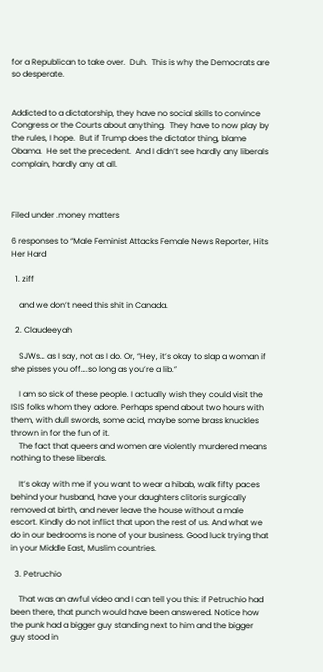for a Republican to take over.  Duh.  This is why the Democrats are so desperate.


Addicted to a dictatorship, they have no social skills to convince Congress or the Courts about anything.  They have to now play by the rules, I hope.  But if Trump does the dictator thing, blame Obama.  He set the precedent.  And I didn’t see hardly any liberals complain, hardly any at all.



Filed under .money matters

6 responses to “Male Feminist Attacks Female News Reporter, Hits Her Hard

  1. ziff

    and we don’t need this shit in Canada.

  2. Claudeeyah

    SJWs… as I say, not as I do. Or, “Hey, it’s okay to slap a woman if she pisses you off….so long as you’re a lib.”

    I am so sick of these people. I actually wish they could visit the ISIS folks whom they adore. Perhaps spend about two hours with them, with dull swords, some acid, maybe some brass knuckles thrown in for the fun of it.
    The fact that queers and women are violently murdered means nothing to these liberals.

    It’s okay with me if you want to wear a hibab, walk fifty paces behind your husband, have your daughters clitoris surgically removed at birth, and never leave the house without a male escort. Kindly do not inflict that upon the rest of us. And what we do in our bedrooms is none of your business. Good luck trying that in your Middle East, Muslim countries.

  3. Petruchio

    That was an awful video and I can tell you this: if Petruchio had been there, that punch would have been answered. Notice how the punk had a bigger guy standing next to him and the bigger guy stood in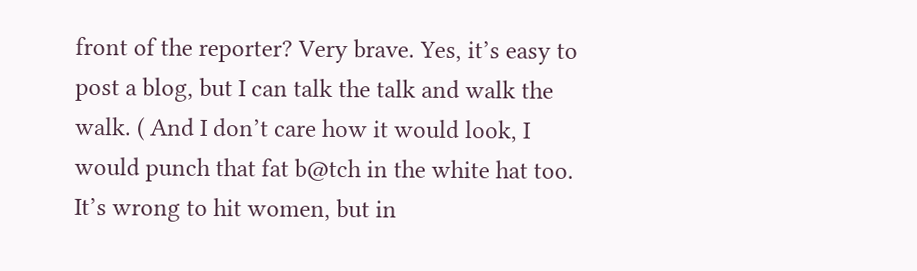front of the reporter? Very brave. Yes, it’s easy to post a blog, but I can talk the talk and walk the walk. ( And I don’t care how it would look, I would punch that fat b@tch in the white hat too. It’s wrong to hit women, but in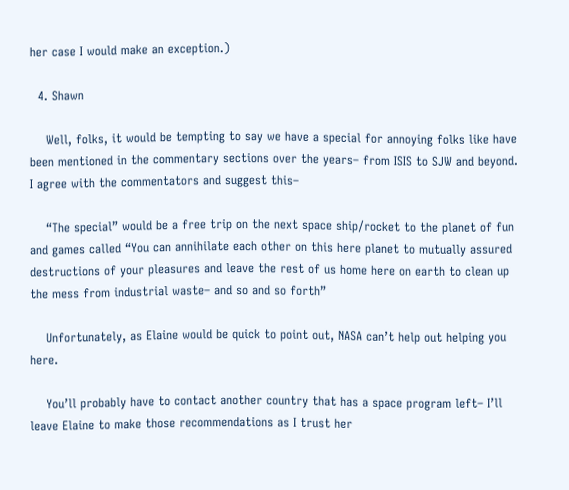her case I would make an exception.)

  4. Shawn

    Well, folks, it would be tempting to say we have a special for annoying folks like have been mentioned in the commentary sections over the years– from ISIS to SJW and beyond. I agree with the commentators and suggest this–

    “The special” would be a free trip on the next space ship/rocket to the planet of fun and games called “You can annihilate each other on this here planet to mutually assured destructions of your pleasures and leave the rest of us home here on earth to clean up the mess from industrial waste– and so and so forth”

    Unfortunately, as Elaine would be quick to point out, NASA can’t help out helping you here.

    You’ll probably have to contact another country that has a space program left– I’ll leave Elaine to make those recommendations as I trust her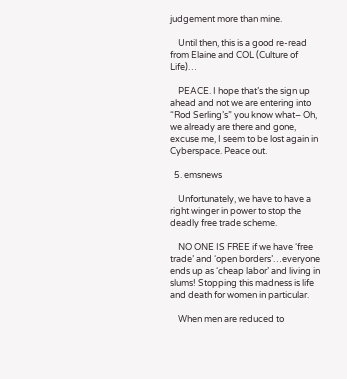judgement more than mine.

    Until then, this is a good re-read from Elaine and COL (Culture of Life)…

    PEACE. I hope that’s the sign up ahead and not we are entering into “Rod Serling’s” you know what– Oh, we already are there and gone, excuse me, I seem to be lost again in Cyberspace. Peace out.

  5. emsnews

    Unfortunately, we have to have a right winger in power to stop the deadly free trade scheme.

    NO ONE IS FREE if we have ‘free trade’ and ‘open borders’…everyone ends up as ‘cheap labor’ and living in slums! Stopping this madness is life and death for women in particular.

    When men are reduced to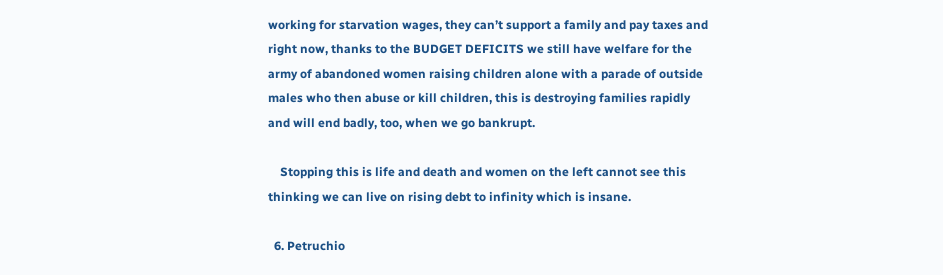working for starvation wages, they can’t support a family and pay taxes and right now, thanks to the BUDGET DEFICITS we still have welfare for the army of abandoned women raising children alone with a parade of outside males who then abuse or kill children, this is destroying families rapidly and will end badly, too, when we go bankrupt.

    Stopping this is life and death and women on the left cannot see this thinking we can live on rising debt to infinity which is insane.

  6. Petruchio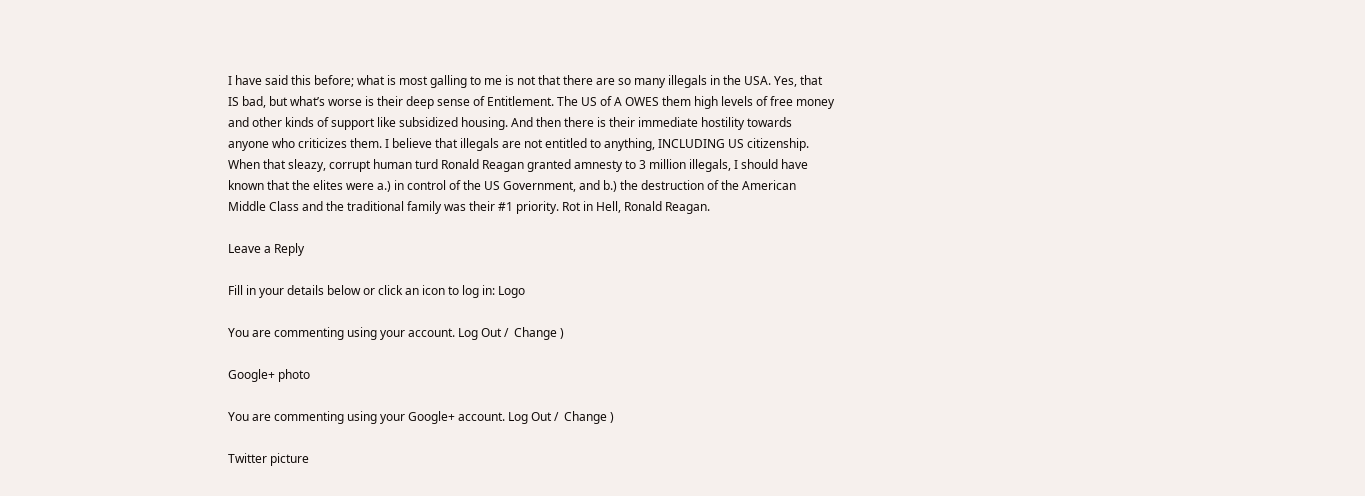I have said this before; what is most galling to me is not that there are so many illegals in the USA. Yes, that IS bad, but what’s worse is their deep sense of Entitlement. The US of A OWES them high levels of free money and other kinds of support like subsidized housing. And then there is their immediate hostility towards anyone who criticizes them. I believe that illegals are not entitled to anything, INCLUDING US citizenship. When that sleazy, corrupt human turd Ronald Reagan granted amnesty to 3 million illegals, I should have known that the elites were a.) in control of the US Government, and b.) the destruction of the American Middle Class and the traditional family was their #1 priority. Rot in Hell, Ronald Reagan.

Leave a Reply

Fill in your details below or click an icon to log in: Logo

You are commenting using your account. Log Out /  Change )

Google+ photo

You are commenting using your Google+ account. Log Out /  Change )

Twitter picture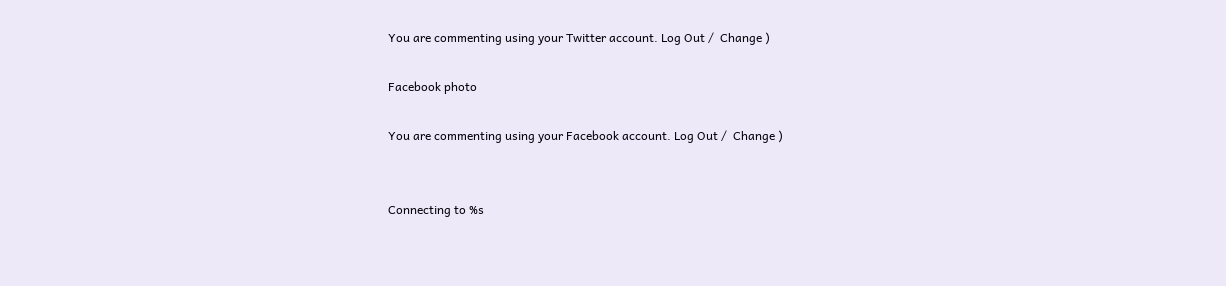You are commenting using your Twitter account. Log Out /  Change )

Facebook photo

You are commenting using your Facebook account. Log Out /  Change )


Connecting to %s